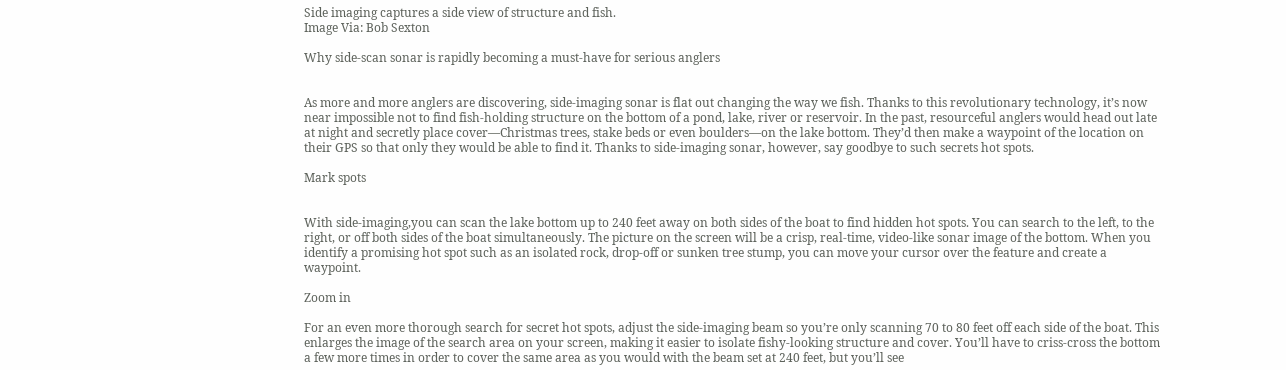Side imaging captures a side view of structure and fish.
Image Via: Bob Sexton

Why side-scan sonar is rapidly becoming a must-have for serious anglers


As more and more anglers are discovering, side-imaging sonar is flat out changing the way we fish. Thanks to this revolutionary technology, it’s now near impossible not to find fish-holding structure on the bottom of a pond, lake, river or reservoir. In the past, resourceful anglers would head out late at night and secretly place cover—Christmas trees, stake beds or even boulders—on the lake bottom. They’d then make a waypoint of the location on their GPS so that only they would be able to find it. Thanks to side-imaging sonar, however, say goodbye to such secrets hot spots.

Mark spots


With side-imaging,you can scan the lake bottom up to 240 feet away on both sides of the boat to find hidden hot spots. You can search to the left, to the right, or off both sides of the boat simultaneously. The picture on the screen will be a crisp, real-time, video-like sonar image of the bottom. When you identify a promising hot spot such as an isolated rock, drop-off or sunken tree stump, you can move your cursor over the feature and create a waypoint.

Zoom in

For an even more thorough search for secret hot spots, adjust the side-imaging beam so you’re only scanning 70 to 80 feet off each side of the boat. This enlarges the image of the search area on your screen, making it easier to isolate fishy-looking structure and cover. You’ll have to criss-cross the bottom a few more times in order to cover the same area as you would with the beam set at 240 feet, but you’ll see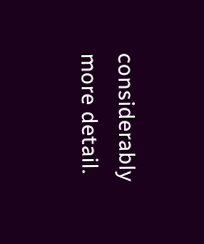considerably more detail.